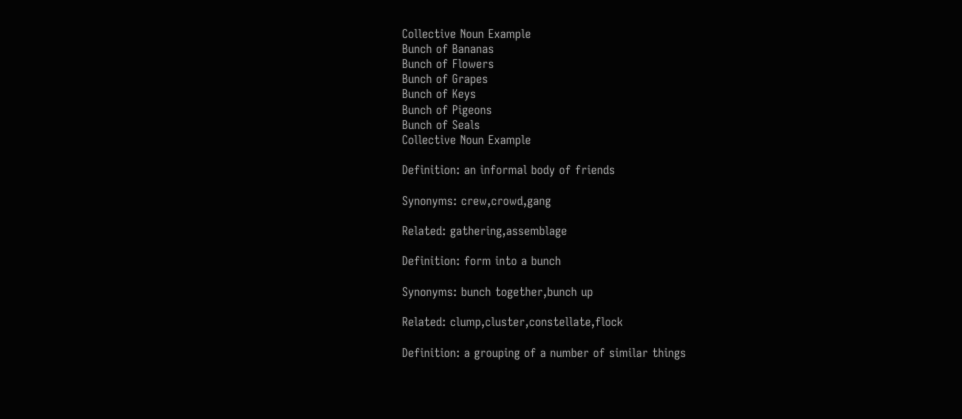Collective Noun Example
Bunch of Bananas
Bunch of Flowers
Bunch of Grapes
Bunch of Keys
Bunch of Pigeons
Bunch of Seals
Collective Noun Example

Definition: an informal body of friends

Synonyms: crew,crowd,gang

Related: gathering,assemblage

Definition: form into a bunch

Synonyms: bunch together,bunch up

Related: clump,cluster,constellate,flock

Definition: a grouping of a number of similar things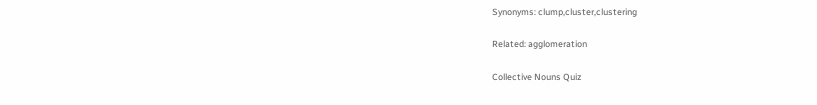Synonyms: clump,cluster,clustering

Related: agglomeration

Collective Nouns Quiz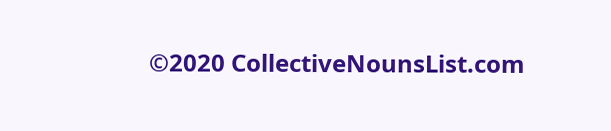©2020 CollectiveNounsList.com